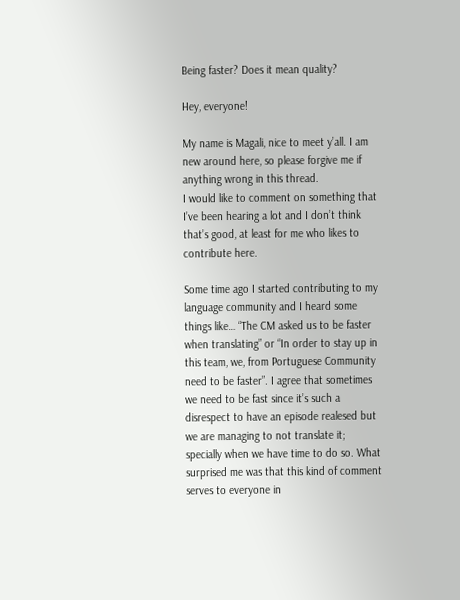Being faster? Does it mean quality?

Hey, everyone!

My name is Magali, nice to meet y’all. I am new around here, so please forgive me if anything wrong in this thread.
I would like to comment on something that I’ve been hearing a lot and I don’t think that’s good, at least for me who likes to contribute here.

Some time ago I started contributing to my language community and I heard some things like… “The CM asked us to be faster when translating” or “In order to stay up in this team, we, from Portuguese Community need to be faster”. I agree that sometimes we need to be fast since it’s such a disrespect to have an episode realesed but we are managing to not translate it; specially when we have time to do so. What surprised me was that this kind of comment serves to everyone in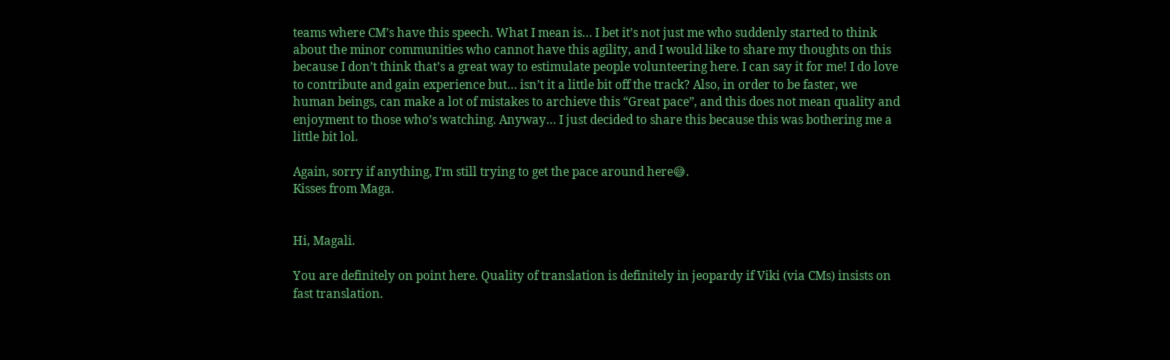teams where CM’s have this speech. What I mean is… I bet it’s not just me who suddenly started to think about the minor communities who cannot have this agility, and I would like to share my thoughts on this because I don’t think that’s a great way to estimulate people volunteering here. I can say it for me! I do love to contribute and gain experience but… isn’t it a little bit off the track? Also, in order to be faster, we human beings, can make a lot of mistakes to archieve this “Great pace”, and this does not mean quality and enjoyment to those who’s watching. Anyway… I just decided to share this because this was bothering me a little bit lol.

Again, sorry if anything, I’m still trying to get the pace around here😅.
Kisses from Maga.


Hi, Magali.

You are definitely on point here. Quality of translation is definitely in jeopardy if Viki (via CMs) insists on fast translation.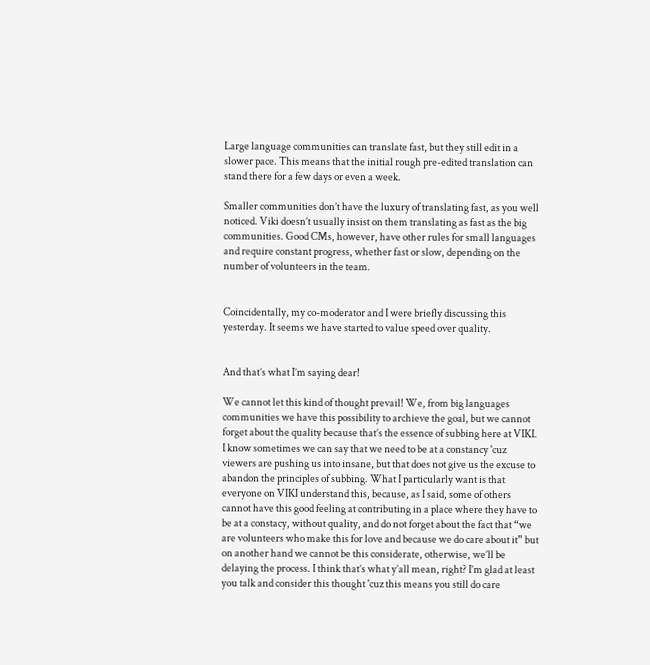Large language communities can translate fast, but they still edit in a slower pace. This means that the initial rough pre-edited translation can stand there for a few days or even a week.

Smaller communities don’t have the luxury of translating fast, as you well noticed. Viki doesn’t usually insist on them translating as fast as the big communities. Good CMs, however, have other rules for small languages and require constant progress, whether fast or slow, depending on the number of volunteers in the team.


Coincidentally, my co-moderator and I were briefly discussing this yesterday. It seems we have started to value speed over quality.


And that’s what I’m saying dear!

We cannot let this kind of thought prevail! We, from big languages communities we have this possibility to archieve the goal, but we cannot forget about the quality because that’s the essence of subbing here at VIKI. I know sometimes we can say that we need to be at a constancy 'cuz viewers are pushing us into insane, but that does not give us the excuse to abandon the principles of subbing. What I particularly want is that everyone on VIKI understand this, because, as I said, some of others cannot have this good feeling at contributing in a place where they have to be at a constacy, without quality, and do not forget about the fact that “we are volunteers who make this for love and because we do care about it” but on another hand we cannot be this considerate, otherwise, we’ll be delaying the process. I think that’s what y’all mean, right? I’m glad at least you talk and consider this thought 'cuz this means you still do care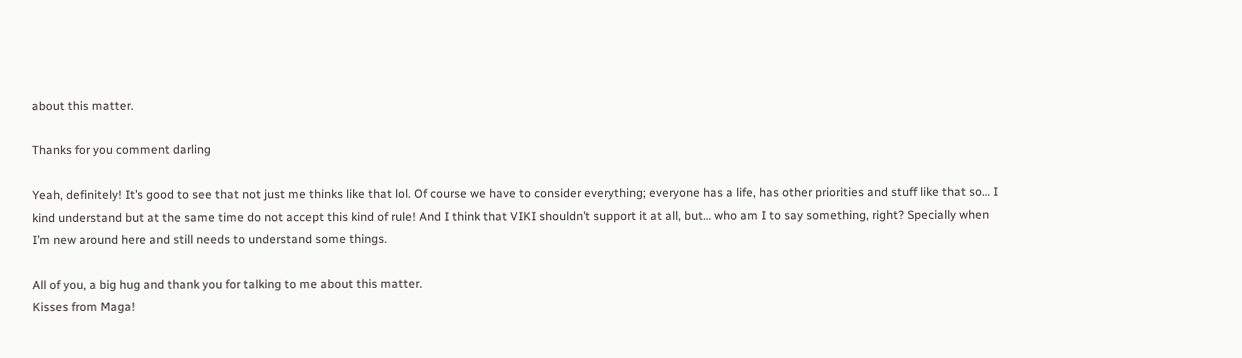about this matter.

Thanks for you comment darling

Yeah, definitely! It’s good to see that not just me thinks like that lol. Of course we have to consider everything; everyone has a life, has other priorities and stuff like that so… I kind understand but at the same time do not accept this kind of rule! And I think that VIKI shouldn’t support it at all, but… who am I to say something, right? Specially when I’m new around here and still needs to understand some things.

All of you, a big hug and thank you for talking to me about this matter.
Kisses from Maga!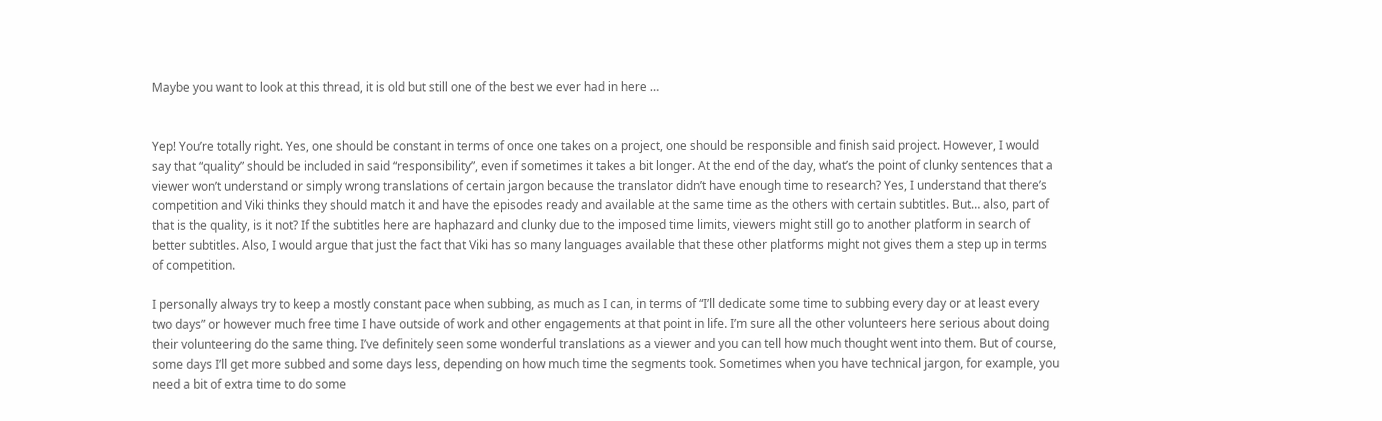Maybe you want to look at this thread, it is old but still one of the best we ever had in here …


Yep! You’re totally right. Yes, one should be constant in terms of once one takes on a project, one should be responsible and finish said project. However, I would say that “quality” should be included in said “responsibility”, even if sometimes it takes a bit longer. At the end of the day, what’s the point of clunky sentences that a viewer won’t understand or simply wrong translations of certain jargon because the translator didn’t have enough time to research? Yes, I understand that there’s competition and Viki thinks they should match it and have the episodes ready and available at the same time as the others with certain subtitles. But… also, part of that is the quality, is it not? If the subtitles here are haphazard and clunky due to the imposed time limits, viewers might still go to another platform in search of better subtitles. Also, I would argue that just the fact that Viki has so many languages available that these other platforms might not gives them a step up in terms of competition.

I personally always try to keep a mostly constant pace when subbing, as much as I can, in terms of “I’ll dedicate some time to subbing every day or at least every two days” or however much free time I have outside of work and other engagements at that point in life. I’m sure all the other volunteers here serious about doing their volunteering do the same thing. I’ve definitely seen some wonderful translations as a viewer and you can tell how much thought went into them. But of course, some days I’ll get more subbed and some days less, depending on how much time the segments took. Sometimes when you have technical jargon, for example, you need a bit of extra time to do some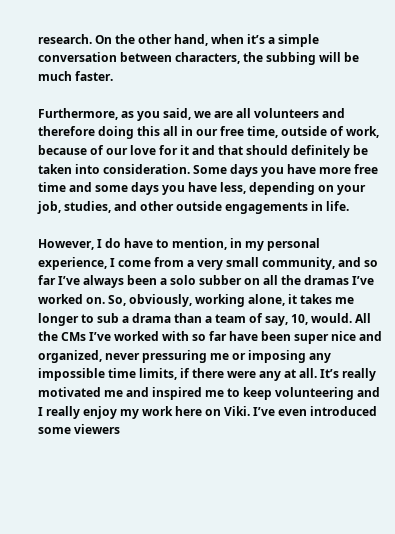research. On the other hand, when it’s a simple conversation between characters, the subbing will be much faster.

Furthermore, as you said, we are all volunteers and therefore doing this all in our free time, outside of work, because of our love for it and that should definitely be taken into consideration. Some days you have more free time and some days you have less, depending on your job, studies, and other outside engagements in life.

However, I do have to mention, in my personal experience, I come from a very small community, and so far I’ve always been a solo subber on all the dramas I’ve worked on. So, obviously, working alone, it takes me longer to sub a drama than a team of say, 10, would. All the CMs I’ve worked with so far have been super nice and organized, never pressuring me or imposing any impossible time limits, if there were any at all. It’s really motivated me and inspired me to keep volunteering and I really enjoy my work here on Viki. I’ve even introduced some viewers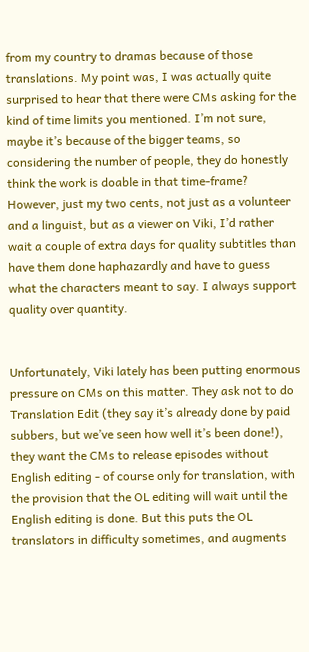from my country to dramas because of those translations. My point was, I was actually quite surprised to hear that there were CMs asking for the kind of time limits you mentioned. I’m not sure, maybe it’s because of the bigger teams, so considering the number of people, they do honestly think the work is doable in that time-frame? However, just my two cents, not just as a volunteer and a linguist, but as a viewer on Viki, I’d rather wait a couple of extra days for quality subtitles than have them done haphazardly and have to guess what the characters meant to say. I always support quality over quantity.


Unfortunately, Viki lately has been putting enormous pressure on CMs on this matter. They ask not to do Translation Edit (they say it’s already done by paid subbers, but we’ve seen how well it’s been done!), they want the CMs to release episodes without English editing - of course only for translation, with the provision that the OL editing will wait until the English editing is done. But this puts the OL translators in difficulty sometimes, and augments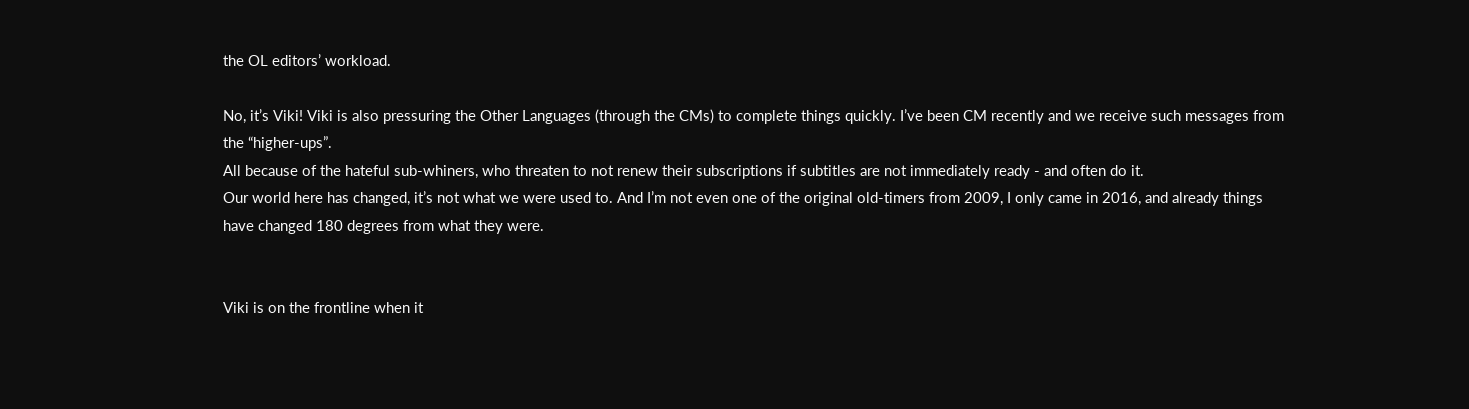the OL editors’ workload.

No, it’s Viki! Viki is also pressuring the Other Languages (through the CMs) to complete things quickly. I’ve been CM recently and we receive such messages from the “higher-ups”.
All because of the hateful sub-whiners, who threaten to not renew their subscriptions if subtitles are not immediately ready - and often do it.
Our world here has changed, it’s not what we were used to. And I’m not even one of the original old-timers from 2009, I only came in 2016, and already things have changed 180 degrees from what they were.


Viki is on the frontline when it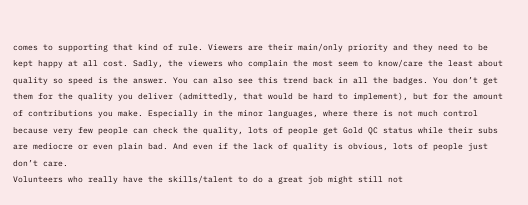comes to supporting that kind of rule. Viewers are their main/only priority and they need to be kept happy at all cost. Sadly, the viewers who complain the most seem to know/care the least about quality so speed is the answer. You can also see this trend back in all the badges. You don’t get them for the quality you deliver (admittedly, that would be hard to implement), but for the amount of contributions you make. Especially in the minor languages, where there is not much control because very few people can check the quality, lots of people get Gold QC status while their subs are mediocre or even plain bad. And even if the lack of quality is obvious, lots of people just don’t care.
Volunteers who really have the skills/talent to do a great job might still not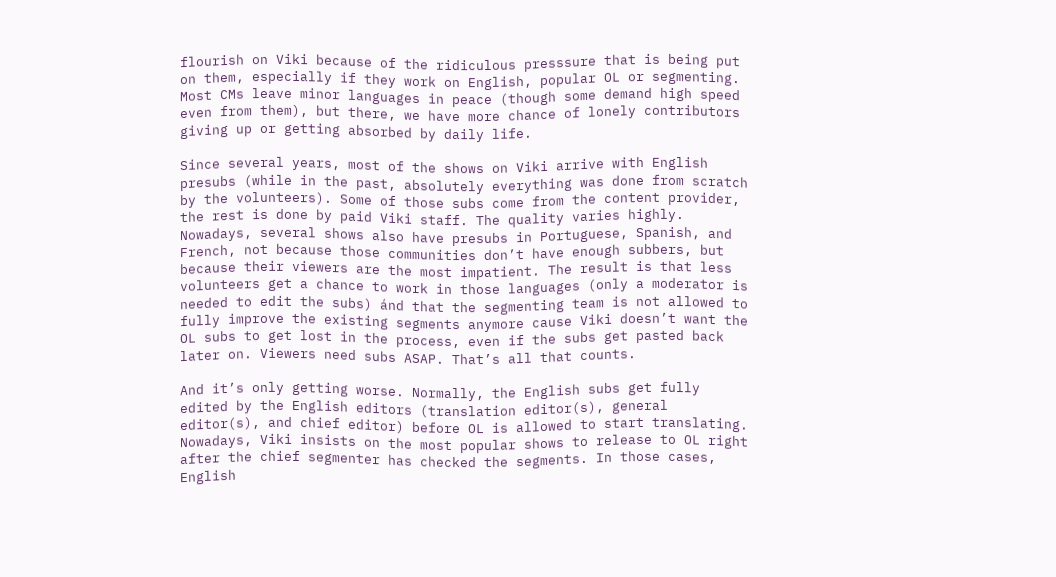flourish on Viki because of the ridiculous presssure that is being put on them, especially if they work on English, popular OL or segmenting. Most CMs leave minor languages in peace (though some demand high speed even from them), but there, we have more chance of lonely contributors giving up or getting absorbed by daily life.

Since several years, most of the shows on Viki arrive with English presubs (while in the past, absolutely everything was done from scratch by the volunteers). Some of those subs come from the content provider, the rest is done by paid Viki staff. The quality varies highly.
Nowadays, several shows also have presubs in Portuguese, Spanish, and French, not because those communities don’t have enough subbers, but because their viewers are the most impatient. The result is that less volunteers get a chance to work in those languages (only a moderator is needed to edit the subs) ánd that the segmenting team is not allowed to fully improve the existing segments anymore cause Viki doesn’t want the OL subs to get lost in the process, even if the subs get pasted back later on. Viewers need subs ASAP. That’s all that counts.

And it’s only getting worse. Normally, the English subs get fully edited by the English editors (translation editor(s), general editor(s), and chief editor) before OL is allowed to start translating. Nowadays, Viki insists on the most popular shows to release to OL right after the chief segmenter has checked the segments. In those cases, English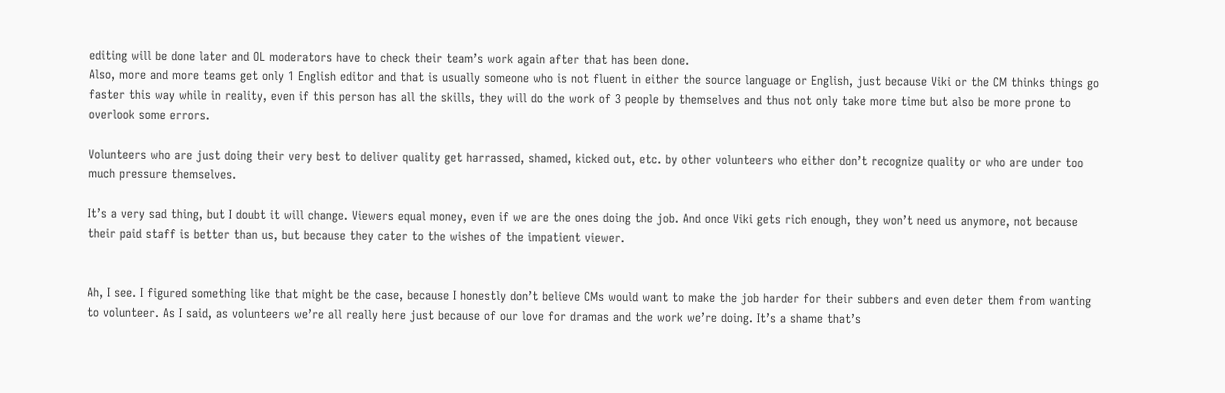editing will be done later and OL moderators have to check their team’s work again after that has been done.
Also, more and more teams get only 1 English editor and that is usually someone who is not fluent in either the source language or English, just because Viki or the CM thinks things go faster this way while in reality, even if this person has all the skills, they will do the work of 3 people by themselves and thus not only take more time but also be more prone to overlook some errors.

Volunteers who are just doing their very best to deliver quality get harrassed, shamed, kicked out, etc. by other volunteers who either don’t recognize quality or who are under too much pressure themselves.

It’s a very sad thing, but I doubt it will change. Viewers equal money, even if we are the ones doing the job. And once Viki gets rich enough, they won’t need us anymore, not because their paid staff is better than us, but because they cater to the wishes of the impatient viewer.


Ah, I see. I figured something like that might be the case, because I honestly don’t believe CMs would want to make the job harder for their subbers and even deter them from wanting to volunteer. As I said, as volunteers we’re all really here just because of our love for dramas and the work we’re doing. It’s a shame that’s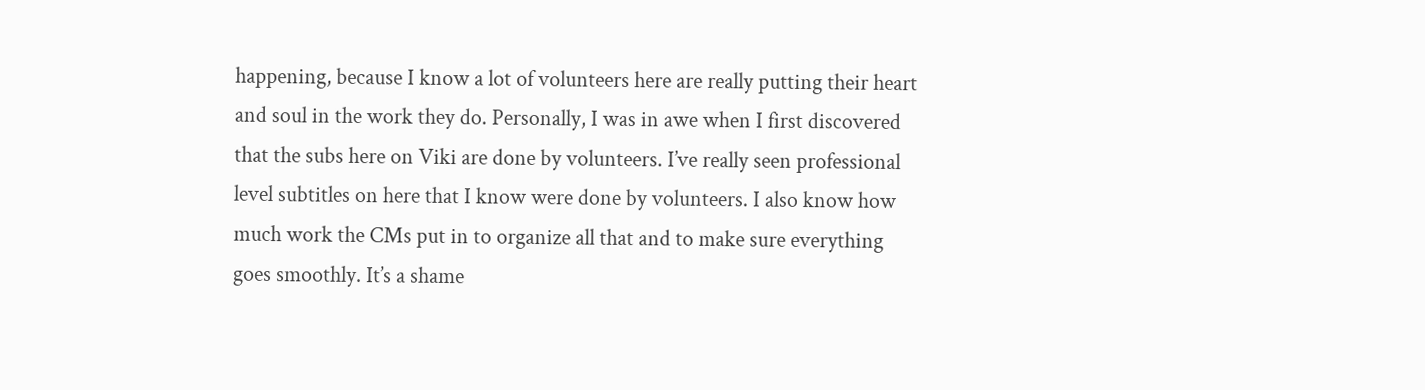happening, because I know a lot of volunteers here are really putting their heart and soul in the work they do. Personally, I was in awe when I first discovered that the subs here on Viki are done by volunteers. I’ve really seen professional level subtitles on here that I know were done by volunteers. I also know how much work the CMs put in to organize all that and to make sure everything goes smoothly. It’s a shame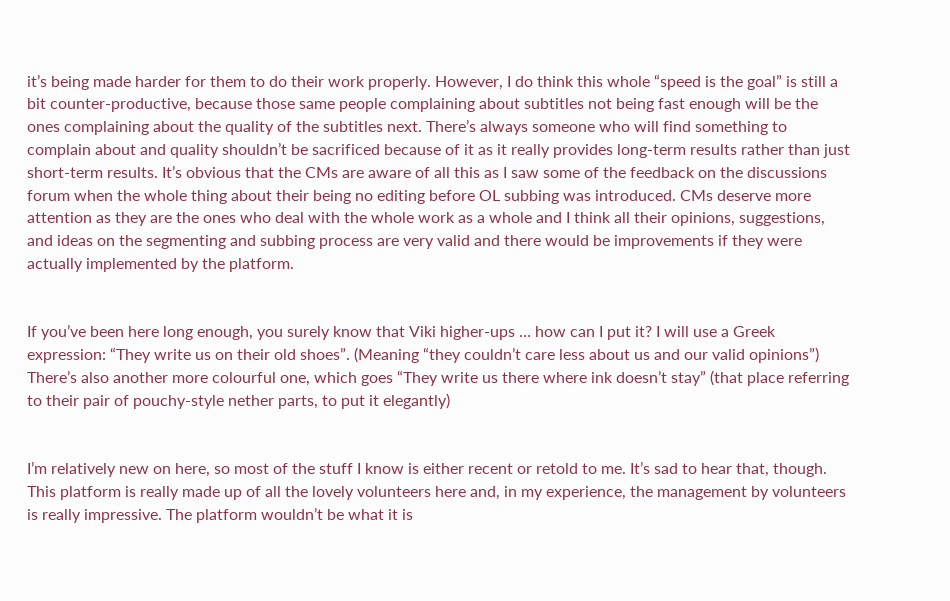it’s being made harder for them to do their work properly. However, I do think this whole “speed is the goal” is still a bit counter-productive, because those same people complaining about subtitles not being fast enough will be the ones complaining about the quality of the subtitles next. There’s always someone who will find something to complain about and quality shouldn’t be sacrificed because of it as it really provides long-term results rather than just short-term results. It’s obvious that the CMs are aware of all this as I saw some of the feedback on the discussions forum when the whole thing about their being no editing before OL subbing was introduced. CMs deserve more attention as they are the ones who deal with the whole work as a whole and I think all their opinions, suggestions, and ideas on the segmenting and subbing process are very valid and there would be improvements if they were actually implemented by the platform.


If you’ve been here long enough, you surely know that Viki higher-ups … how can I put it? I will use a Greek expression: “They write us on their old shoes”. (Meaning “they couldn’t care less about us and our valid opinions”) There’s also another more colourful one, which goes “They write us there where ink doesn’t stay” (that place referring to their pair of pouchy-style nether parts, to put it elegantly)


I’m relatively new on here, so most of the stuff I know is either recent or retold to me. It’s sad to hear that, though. This platform is really made up of all the lovely volunteers here and, in my experience, the management by volunteers is really impressive. The platform wouldn’t be what it is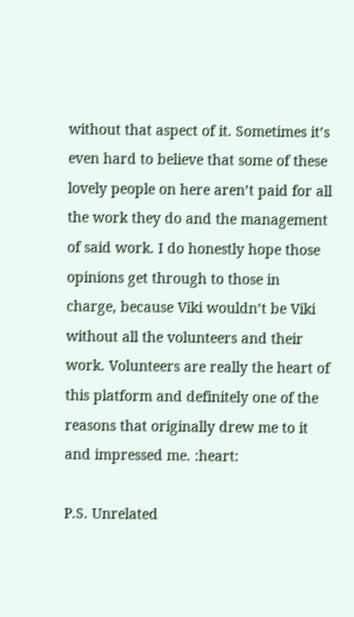without that aspect of it. Sometimes it’s even hard to believe that some of these lovely people on here aren’t paid for all the work they do and the management of said work. I do honestly hope those opinions get through to those in charge, because Viki wouldn’t be Viki without all the volunteers and their work. Volunteers are really the heart of this platform and definitely one of the reasons that originally drew me to it and impressed me. :heart:

P.S. Unrelated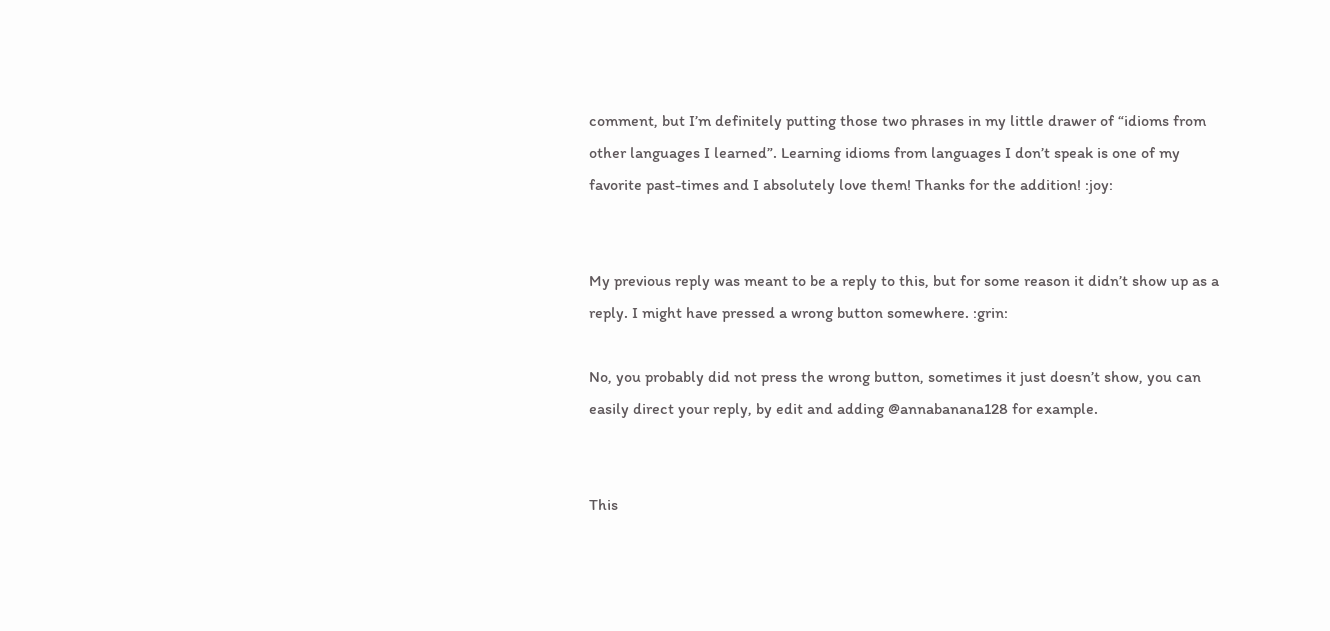comment, but I’m definitely putting those two phrases in my little drawer of “idioms from other languages I learned”. Learning idioms from languages I don’t speak is one of my favorite past-times and I absolutely love them! Thanks for the addition! :joy:


My previous reply was meant to be a reply to this, but for some reason it didn’t show up as a reply. I might have pressed a wrong button somewhere. :grin:

No, you probably did not press the wrong button, sometimes it just doesn’t show, you can easily direct your reply, by edit and adding @annabanana128 for example.


This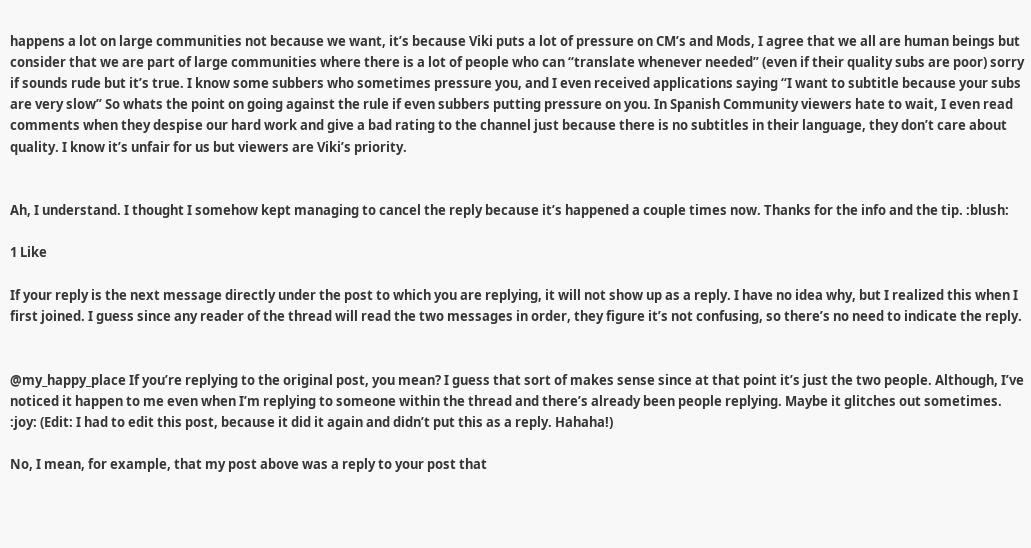happens a lot on large communities not because we want, it’s because Viki puts a lot of pressure on CM’s and Mods, I agree that we all are human beings but consider that we are part of large communities where there is a lot of people who can “translate whenever needed” (even if their quality subs are poor) sorry if sounds rude but it’s true. I know some subbers who sometimes pressure you, and I even received applications saying “I want to subtitle because your subs are very slow” So whats the point on going against the rule if even subbers putting pressure on you. In Spanish Community viewers hate to wait, I even read comments when they despise our hard work and give a bad rating to the channel just because there is no subtitles in their language, they don’t care about quality. I know it’s unfair for us but viewers are Viki’s priority.


Ah, I understand. I thought I somehow kept managing to cancel the reply because it’s happened a couple times now. Thanks for the info and the tip. :blush:

1 Like

If your reply is the next message directly under the post to which you are replying, it will not show up as a reply. I have no idea why, but I realized this when I first joined. I guess since any reader of the thread will read the two messages in order, they figure it’s not confusing, so there’s no need to indicate the reply.


@my_happy_place If you’re replying to the original post, you mean? I guess that sort of makes sense since at that point it’s just the two people. Although, I’ve noticed it happen to me even when I’m replying to someone within the thread and there’s already been people replying. Maybe it glitches out sometimes. :joy: (Edit: I had to edit this post, because it did it again and didn’t put this as a reply. Hahaha!)

No, I mean, for example, that my post above was a reply to your post that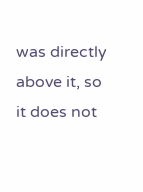was directly above it, so it does not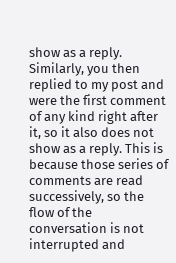show as a reply. Similarly, you then replied to my post and were the first comment of any kind right after it, so it also does not show as a reply. This is because those series of comments are read successively, so the flow of the conversation is not interrupted and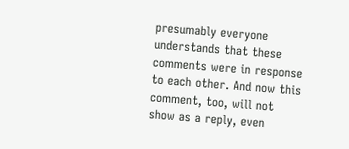presumably everyone understands that these comments were in response to each other. And now this comment, too, will not show as a reply, even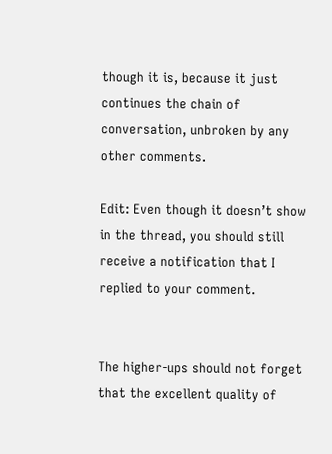though it is, because it just continues the chain of conversation, unbroken by any other comments.

Edit: Even though it doesn’t show in the thread, you should still receive a notification that I replied to your comment.


The higher-ups should not forget that the excellent quality of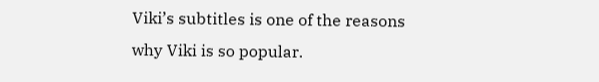Viki’s subtitles is one of the reasons why Viki is so popular.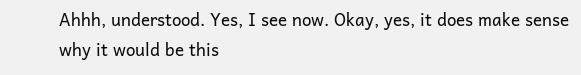Ahhh, understood. Yes, I see now. Okay, yes, it does make sense why it would be this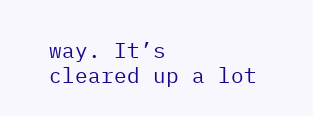way. It’s cleared up a lot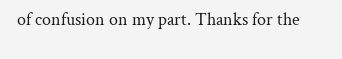of confusion on my part. Thanks for the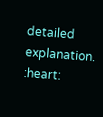detailed explanation. :heart: